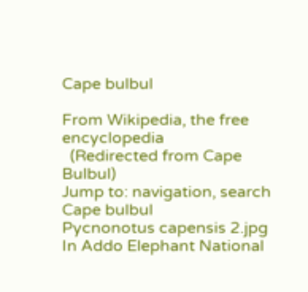Cape bulbul

From Wikipedia, the free encyclopedia
  (Redirected from Cape Bulbul)
Jump to: navigation, search
Cape bulbul
Pycnonotus capensis 2.jpg
In Addo Elephant National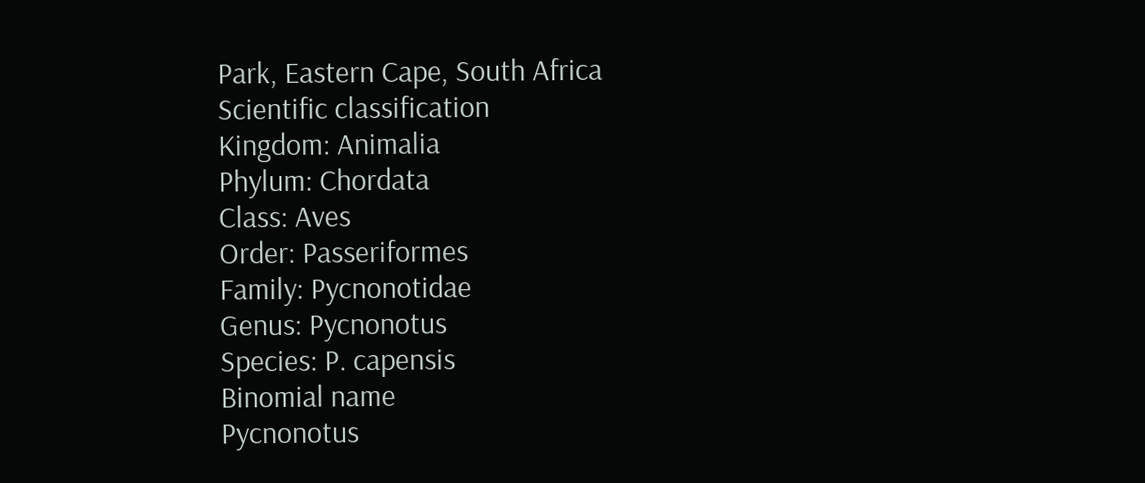Park, Eastern Cape, South Africa
Scientific classification
Kingdom: Animalia
Phylum: Chordata
Class: Aves
Order: Passeriformes
Family: Pycnonotidae
Genus: Pycnonotus
Species: P. capensis
Binomial name
Pycnonotus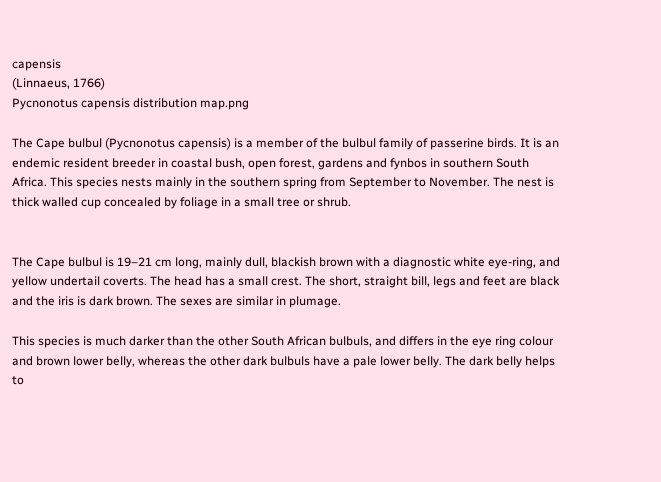capensis
(Linnaeus, 1766)
Pycnonotus capensis distribution map.png

The Cape bulbul (Pycnonotus capensis) is a member of the bulbul family of passerine birds. It is an endemic resident breeder in coastal bush, open forest, gardens and fynbos in southern South Africa. This species nests mainly in the southern spring from September to November. The nest is thick walled cup concealed by foliage in a small tree or shrub.


The Cape bulbul is 19–21 cm long, mainly dull, blackish brown with a diagnostic white eye-ring, and yellow undertail coverts. The head has a small crest. The short, straight bill, legs and feet are black and the iris is dark brown. The sexes are similar in plumage.

This species is much darker than the other South African bulbuls, and differs in the eye ring colour and brown lower belly, whereas the other dark bulbuls have a pale lower belly. The dark belly helps to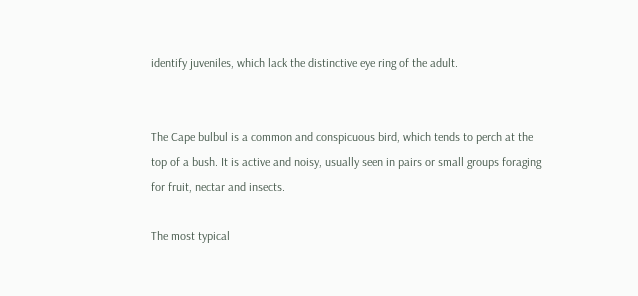identify juveniles, which lack the distinctive eye ring of the adult.


The Cape bulbul is a common and conspicuous bird, which tends to perch at the top of a bush. It is active and noisy, usually seen in pairs or small groups foraging for fruit, nectar and insects.

The most typical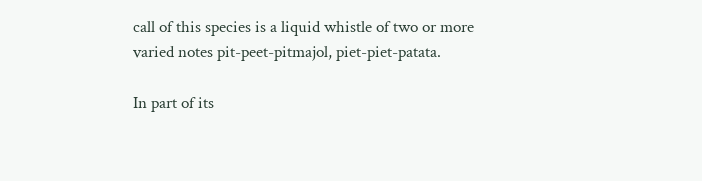call of this species is a liquid whistle of two or more varied notes pit-peet-pitmajol, piet-piet-patata.

In part of its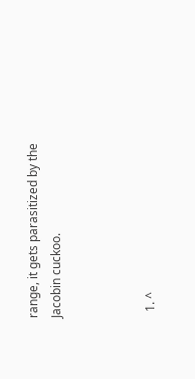range, it gets parasitized by the Jacobin cuckoo.



  1. ^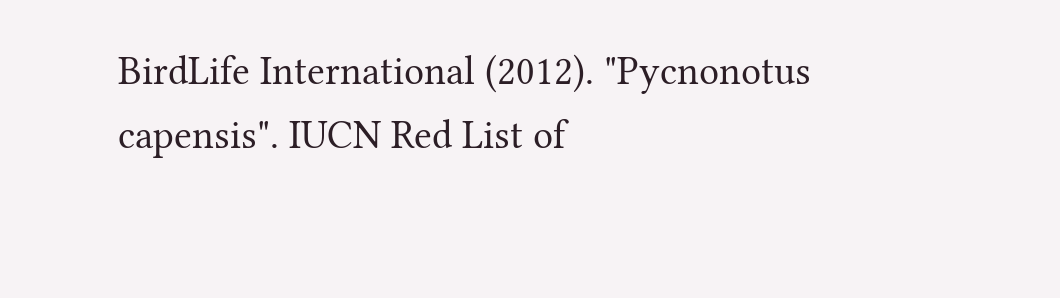BirdLife International (2012). "Pycnonotus capensis". IUCN Red List of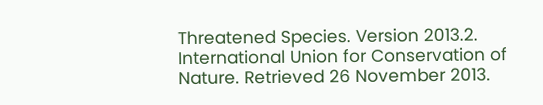Threatened Species. Version 2013.2. International Union for Conservation of Nature. Retrieved 26 November 2013.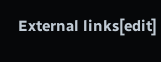External links[edit]